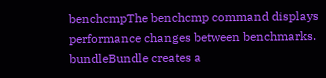benchcmpThe benchcmp command displays performance changes between benchmarks.
bundleBundle creates a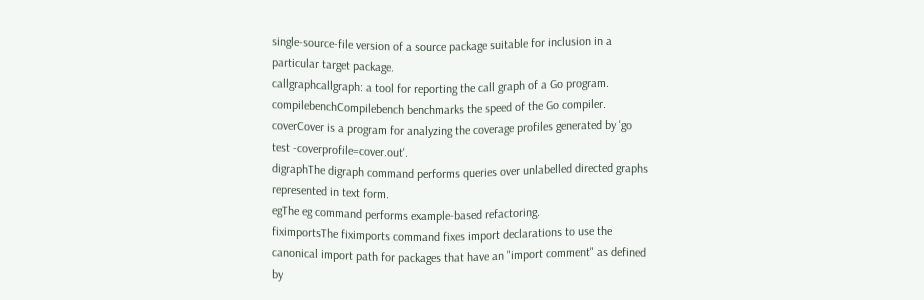single-source-file version of a source package suitable for inclusion in a particular target package.
callgraphcallgraph: a tool for reporting the call graph of a Go program.
compilebenchCompilebench benchmarks the speed of the Go compiler.
coverCover is a program for analyzing the coverage profiles generated by 'go test -coverprofile=cover.out'.
digraphThe digraph command performs queries over unlabelled directed graphs represented in text form.
egThe eg command performs example-based refactoring.
fiximportsThe fiximports command fixes import declarations to use the canonical import path for packages that have an "import comment" as defined by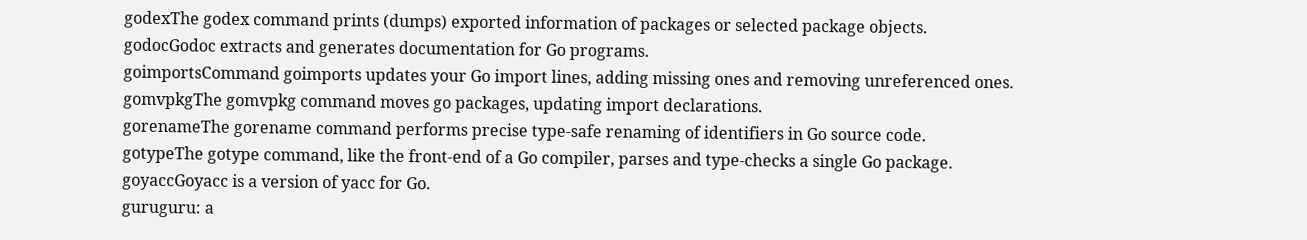godexThe godex command prints (dumps) exported information of packages or selected package objects.
godocGodoc extracts and generates documentation for Go programs.
goimportsCommand goimports updates your Go import lines, adding missing ones and removing unreferenced ones.
gomvpkgThe gomvpkg command moves go packages, updating import declarations.
gorenameThe gorename command performs precise type-safe renaming of identifiers in Go source code.
gotypeThe gotype command, like the front-end of a Go compiler, parses and type-checks a single Go package.
goyaccGoyacc is a version of yacc for Go.
guruguru: a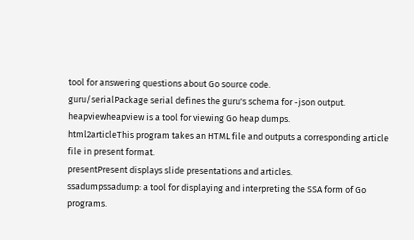tool for answering questions about Go source code.
guru/serialPackage serial defines the guru's schema for -json output.
heapviewheapview is a tool for viewing Go heap dumps.
html2articleThis program takes an HTML file and outputs a corresponding article file in present format.
presentPresent displays slide presentations and articles.
ssadumpssadump: a tool for displaying and interpreting the SSA form of Go programs.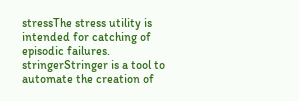stressThe stress utility is intended for catching of episodic failures.
stringerStringer is a tool to automate the creation of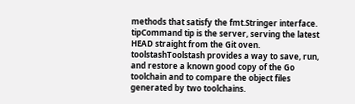methods that satisfy the fmt.Stringer interface.
tipCommand tip is the server, serving the latest HEAD straight from the Git oven.
toolstashToolstash provides a way to save, run, and restore a known good copy of the Go toolchain and to compare the object files generated by two toolchains.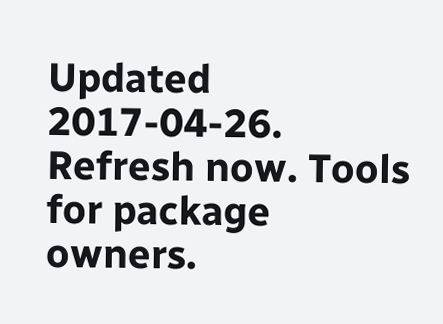Updated 2017-04-26. Refresh now. Tools for package owners.